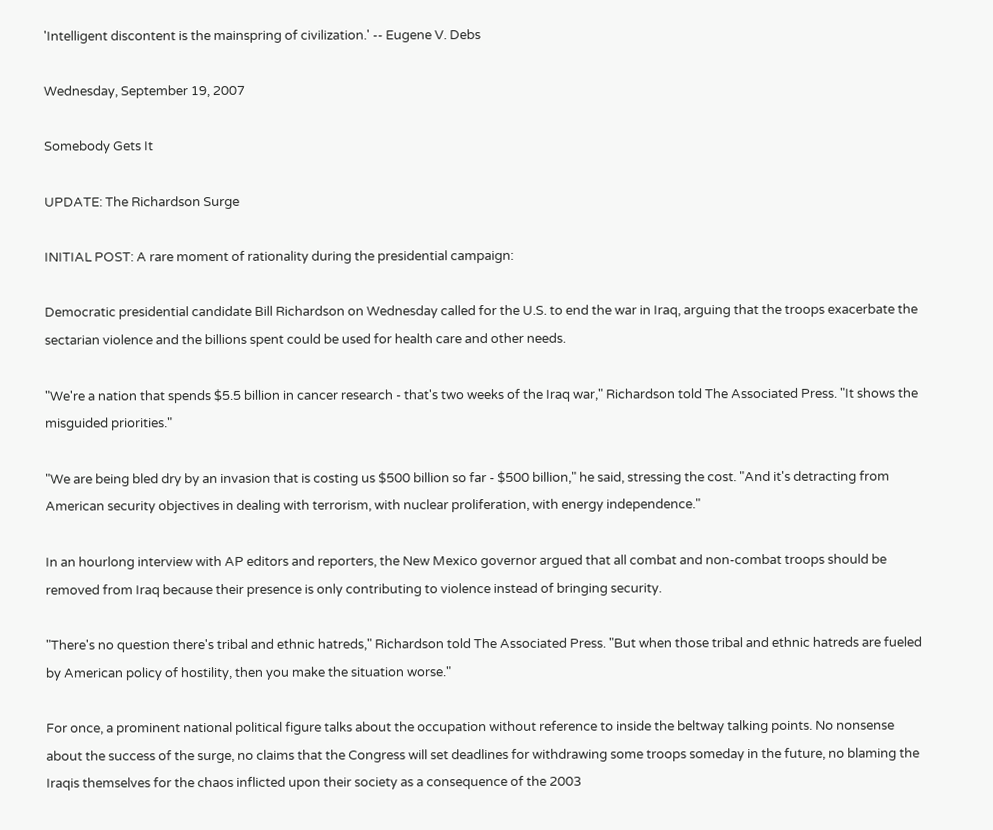'Intelligent discontent is the mainspring of civilization.' -- Eugene V. Debs

Wednesday, September 19, 2007

Somebody Gets It

UPDATE: The Richardson Surge

INITIAL POST: A rare moment of rationality during the presidential campaign:

Democratic presidential candidate Bill Richardson on Wednesday called for the U.S. to end the war in Iraq, arguing that the troops exacerbate the sectarian violence and the billions spent could be used for health care and other needs.

"We're a nation that spends $5.5 billion in cancer research - that's two weeks of the Iraq war," Richardson told The Associated Press. "It shows the misguided priorities."

"We are being bled dry by an invasion that is costing us $500 billion so far - $500 billion," he said, stressing the cost. "And it's detracting from American security objectives in dealing with terrorism, with nuclear proliferation, with energy independence."

In an hourlong interview with AP editors and reporters, the New Mexico governor argued that all combat and non-combat troops should be removed from Iraq because their presence is only contributing to violence instead of bringing security.

"There's no question there's tribal and ethnic hatreds," Richardson told The Associated Press. "But when those tribal and ethnic hatreds are fueled by American policy of hostility, then you make the situation worse."

For once, a prominent national political figure talks about the occupation without reference to inside the beltway talking points. No nonsense about the success of the surge, no claims that the Congress will set deadlines for withdrawing some troops someday in the future, no blaming the Iraqis themselves for the chaos inflicted upon their society as a consequence of the 2003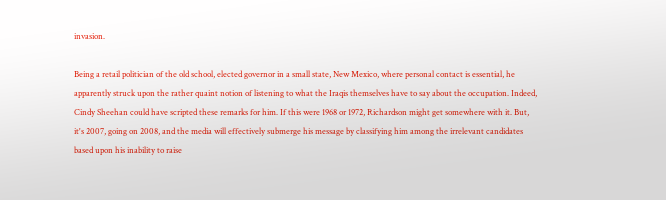invasion.

Being a retail politician of the old school, elected governor in a small state, New Mexico, where personal contact is essential, he apparently struck upon the rather quaint notion of listening to what the Iraqis themselves have to say about the occupation. Indeed, Cindy Sheehan could have scripted these remarks for him. If this were 1968 or 1972, Richardson might get somewhere with it. But, it's 2007, going on 2008, and the media will effectively submerge his message by classifying him among the irrelevant candidates based upon his inability to raise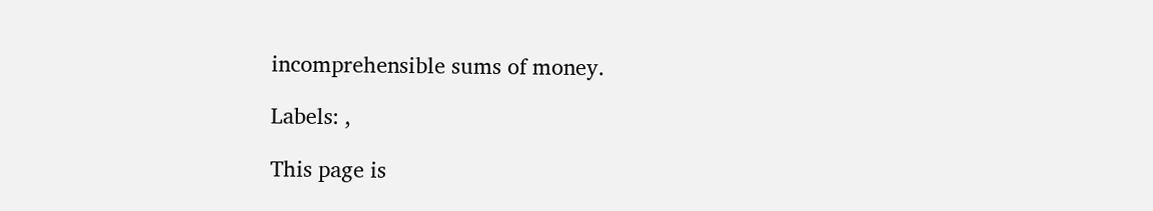incomprehensible sums of money.

Labels: ,

This page is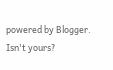powered by Blogger. Isn't yours?